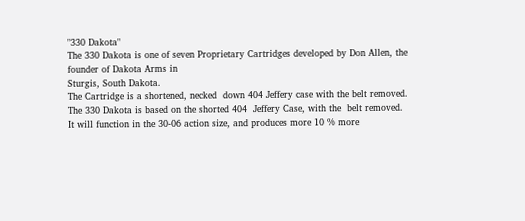"330 Dakota"
The 330 Dakota is one of seven Proprietary Cartridges developed by Don Allen, the founder of Dakota Arms in
Sturgis, South Dakota.
The Cartridge is a shortened, necked  down 404 Jeffery case with the belt removed.
The 330 Dakota is based on the shorted 404  Jeffery Case, with the  belt removed.
It will function in the 30-06 action size, and produces more 10 % more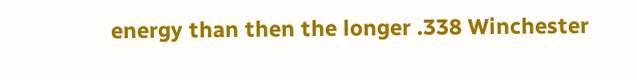energy than then the longer .338 Winchester